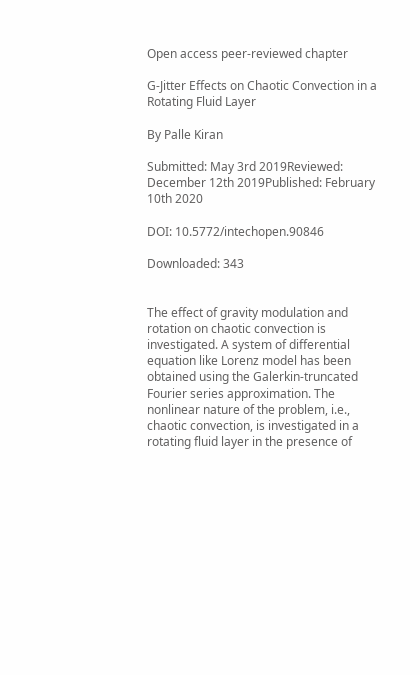Open access peer-reviewed chapter

G-Jitter Effects on Chaotic Convection in a Rotating Fluid Layer

By Palle Kiran

Submitted: May 3rd 2019Reviewed: December 12th 2019Published: February 10th 2020

DOI: 10.5772/intechopen.90846

Downloaded: 343


The effect of gravity modulation and rotation on chaotic convection is investigated. A system of differential equation like Lorenz model has been obtained using the Galerkin-truncated Fourier series approximation. The nonlinear nature of the problem, i.e., chaotic convection, is investigated in a rotating fluid layer in the presence of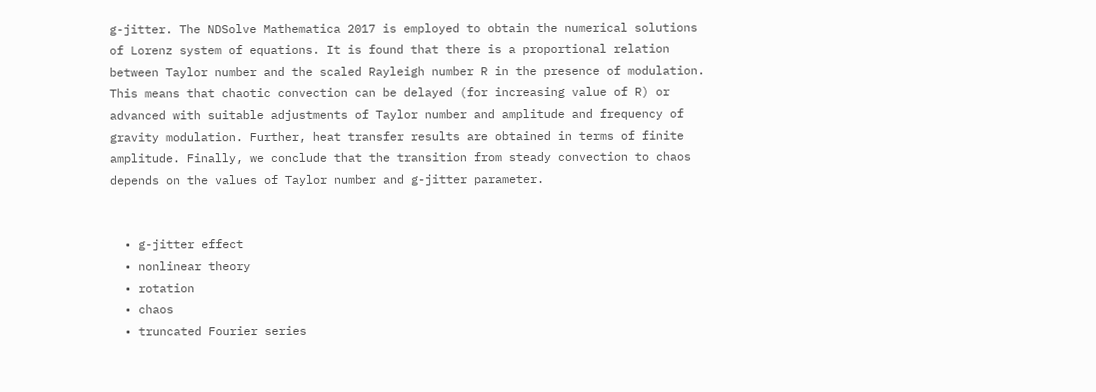g-jitter. The NDSolve Mathematica 2017 is employed to obtain the numerical solutions of Lorenz system of equations. It is found that there is a proportional relation between Taylor number and the scaled Rayleigh number R in the presence of modulation. This means that chaotic convection can be delayed (for increasing value of R) or advanced with suitable adjustments of Taylor number and amplitude and frequency of gravity modulation. Further, heat transfer results are obtained in terms of finite amplitude. Finally, we conclude that the transition from steady convection to chaos depends on the values of Taylor number and g-jitter parameter.


  • g-jitter effect
  • nonlinear theory
  • rotation
  • chaos
  • truncated Fourier series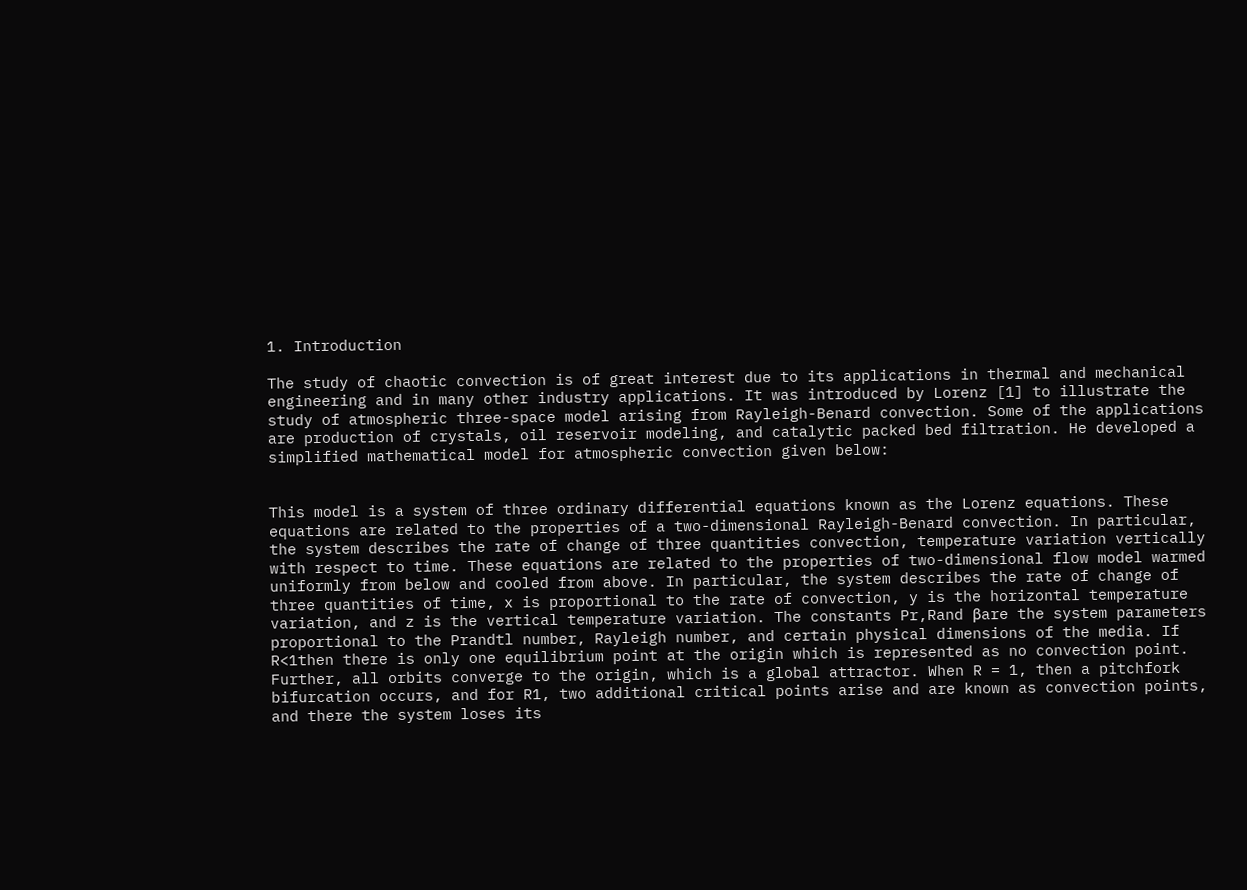1. Introduction

The study of chaotic convection is of great interest due to its applications in thermal and mechanical engineering and in many other industry applications. It was introduced by Lorenz [1] to illustrate the study of atmospheric three-space model arising from Rayleigh-Benard convection. Some of the applications are production of crystals, oil reservoir modeling, and catalytic packed bed filtration. He developed a simplified mathematical model for atmospheric convection given below:


This model is a system of three ordinary differential equations known as the Lorenz equations. These equations are related to the properties of a two-dimensional Rayleigh-Benard convection. In particular, the system describes the rate of change of three quantities convection, temperature variation vertically with respect to time. These equations are related to the properties of two-dimensional flow model warmed uniformly from below and cooled from above. In particular, the system describes the rate of change of three quantities of time, x is proportional to the rate of convection, y is the horizontal temperature variation, and z is the vertical temperature variation. The constants Pr,Rand βare the system parameters proportional to the Prandtl number, Rayleigh number, and certain physical dimensions of the media. If R<1then there is only one equilibrium point at the origin which is represented as no convection point. Further, all orbits converge to the origin, which is a global attractor. When R = 1, then a pitchfork bifurcation occurs, and for R1, two additional critical points arise and are known as convection points, and there the system loses its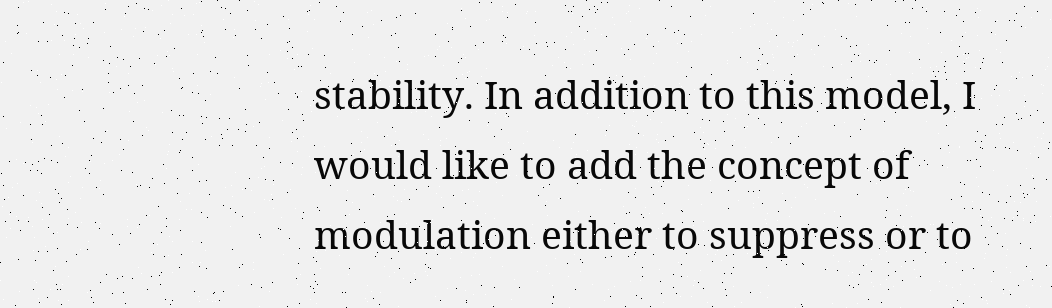stability. In addition to this model, I would like to add the concept of modulation either to suppress or to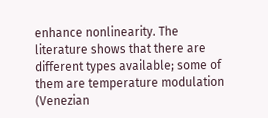enhance nonlinearity. The literature shows that there are different types available; some of them are temperature modulation (Venezian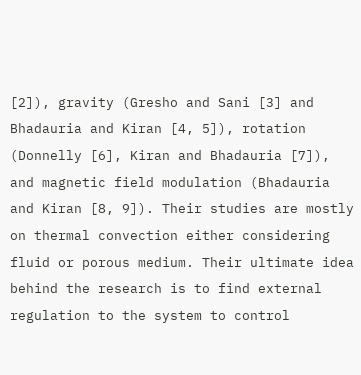[2]), gravity (Gresho and Sani [3] and Bhadauria and Kiran [4, 5]), rotation (Donnelly [6], Kiran and Bhadauria [7]), and magnetic field modulation (Bhadauria and Kiran [8, 9]). Their studies are mostly on thermal convection either considering fluid or porous medium. Their ultimate idea behind the research is to find external regulation to the system to control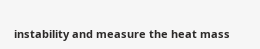instability and measure the heat mass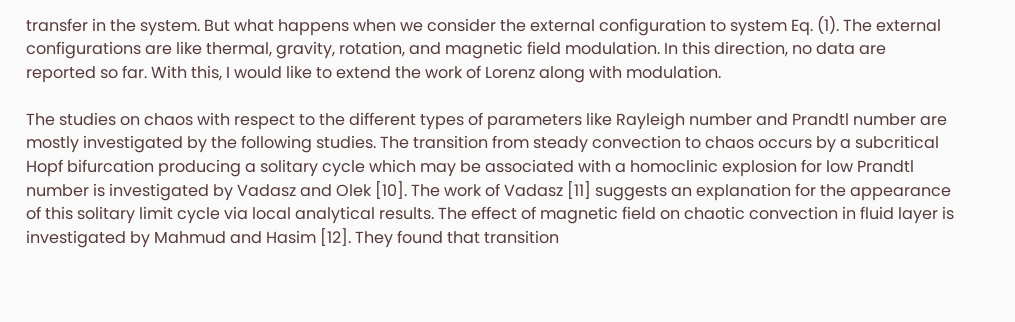transfer in the system. But what happens when we consider the external configuration to system Eq. (1). The external configurations are like thermal, gravity, rotation, and magnetic field modulation. In this direction, no data are reported so far. With this, I would like to extend the work of Lorenz along with modulation.

The studies on chaos with respect to the different types of parameters like Rayleigh number and Prandtl number are mostly investigated by the following studies. The transition from steady convection to chaos occurs by a subcritical Hopf bifurcation producing a solitary cycle which may be associated with a homoclinic explosion for low Prandtl number is investigated by Vadasz and Olek [10]. The work of Vadasz [11] suggests an explanation for the appearance of this solitary limit cycle via local analytical results. The effect of magnetic field on chaotic convection in fluid layer is investigated by Mahmud and Hasim [12]. They found that transition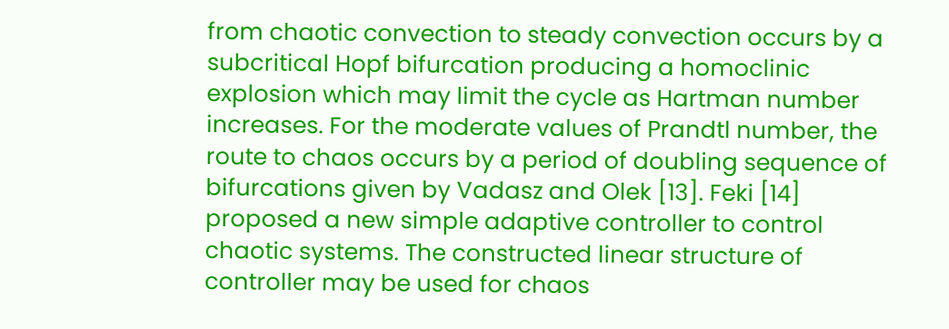from chaotic convection to steady convection occurs by a subcritical Hopf bifurcation producing a homoclinic explosion which may limit the cycle as Hartman number increases. For the moderate values of Prandtl number, the route to chaos occurs by a period of doubling sequence of bifurcations given by Vadasz and Olek [13]. Feki [14] proposed a new simple adaptive controller to control chaotic systems. The constructed linear structure of controller may be used for chaos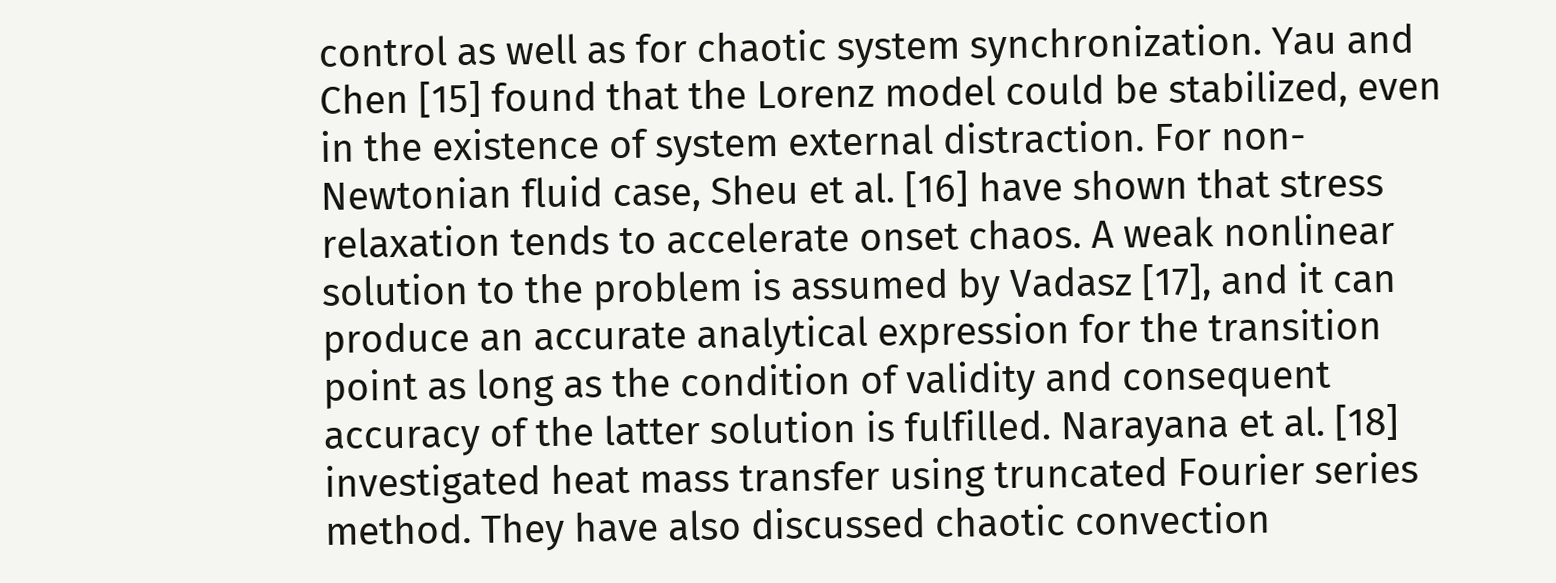control as well as for chaotic system synchronization. Yau and Chen [15] found that the Lorenz model could be stabilized, even in the existence of system external distraction. For non-Newtonian fluid case, Sheu et al. [16] have shown that stress relaxation tends to accelerate onset chaos. A weak nonlinear solution to the problem is assumed by Vadasz [17], and it can produce an accurate analytical expression for the transition point as long as the condition of validity and consequent accuracy of the latter solution is fulfilled. Narayana et al. [18] investigated heat mass transfer using truncated Fourier series method. They have also discussed chaotic convection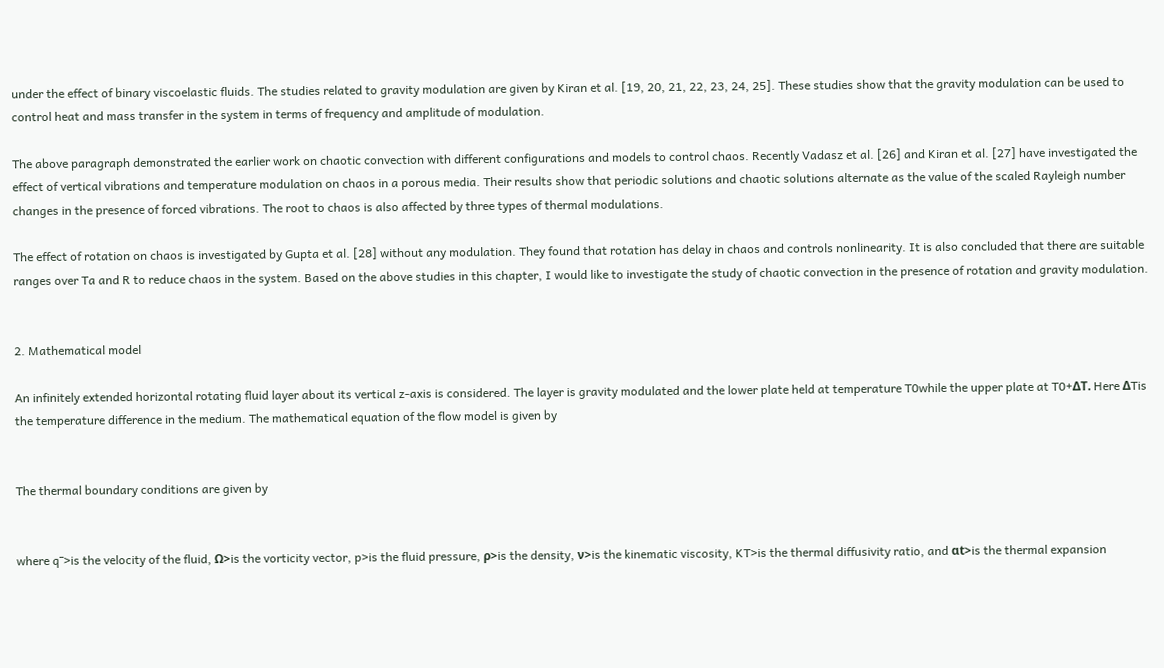under the effect of binary viscoelastic fluids. The studies related to gravity modulation are given by Kiran et al. [19, 20, 21, 22, 23, 24, 25]. These studies show that the gravity modulation can be used to control heat and mass transfer in the system in terms of frequency and amplitude of modulation.

The above paragraph demonstrated the earlier work on chaotic convection with different configurations and models to control chaos. Recently Vadasz et al. [26] and Kiran et al. [27] have investigated the effect of vertical vibrations and temperature modulation on chaos in a porous media. Their results show that periodic solutions and chaotic solutions alternate as the value of the scaled Rayleigh number changes in the presence of forced vibrations. The root to chaos is also affected by three types of thermal modulations.

The effect of rotation on chaos is investigated by Gupta et al. [28] without any modulation. They found that rotation has delay in chaos and controls nonlinearity. It is also concluded that there are suitable ranges over Ta and R to reduce chaos in the system. Based on the above studies in this chapter, I would like to investigate the study of chaotic convection in the presence of rotation and gravity modulation.


2. Mathematical model

An infinitely extended horizontal rotating fluid layer about its vertical z-axis is considered. The layer is gravity modulated and the lower plate held at temperature T0while the upper plate at T0+ΔT. Here ΔTis the temperature difference in the medium. The mathematical equation of the flow model is given by


The thermal boundary conditions are given by


where q¯>is the velocity of the fluid, Ω>is the vorticity vector, p>is the fluid pressure, ρ>is the density, ν>is the kinematic viscosity, KT>is the thermal diffusivity ratio, and αt>is the thermal expansion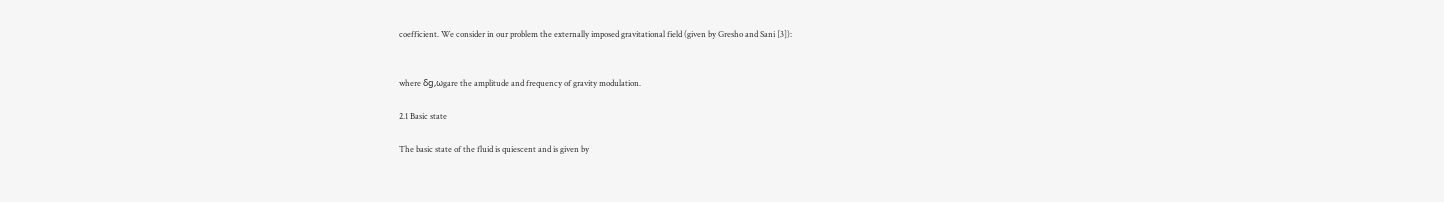coefficient. We consider in our problem the externally imposed gravitational field (given by Gresho and Sani [3]):


where δg,ωgare the amplitude and frequency of gravity modulation.

2.1 Basic state

The basic state of the fluid is quiescent and is given by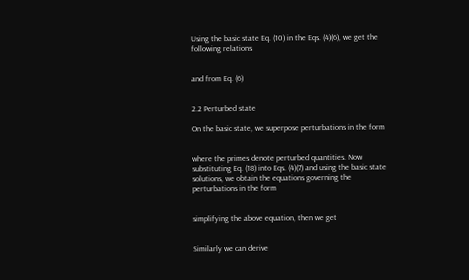Using the basic state Eq. (10) in the Eqs. (4)(6), we get the following relations


and from Eq. (6)


2.2 Perturbed state

On the basic state, we superpose perturbations in the form


where the primes denote perturbed quantities. Now substituting Eq. (18) into Eqs. (4)(7) and using the basic state solutions, we obtain the equations governing the perturbations in the form


simplifying the above equation, then we get


Similarly we can derive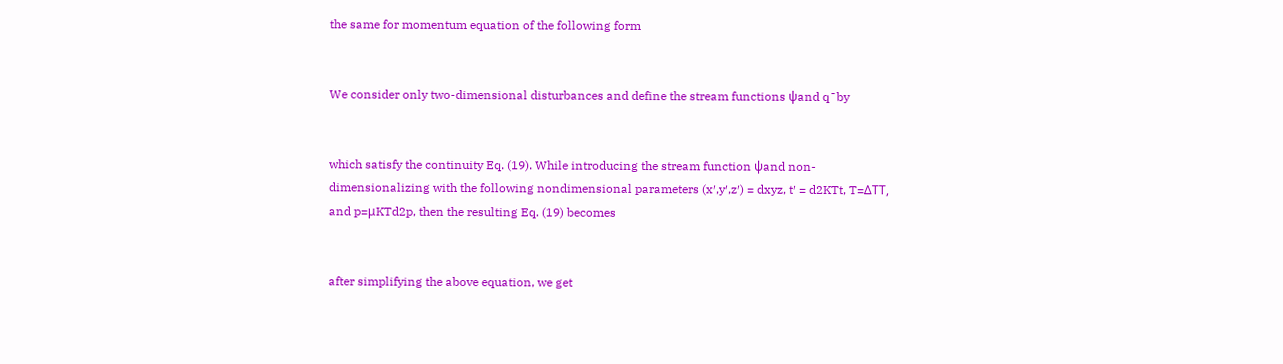the same for momentum equation of the following form


We consider only two-dimensional disturbances and define the stream functions ψand q¯by


which satisfy the continuity Eq. (19). While introducing the stream function ψand non-dimensionalizing with the following nondimensional parameters (x′,y′,z′) = dxyz, t′ = d2KTt, T=ΔTT, and p=μKTd2p, then the resulting Eq. (19) becomes


after simplifying the above equation, we get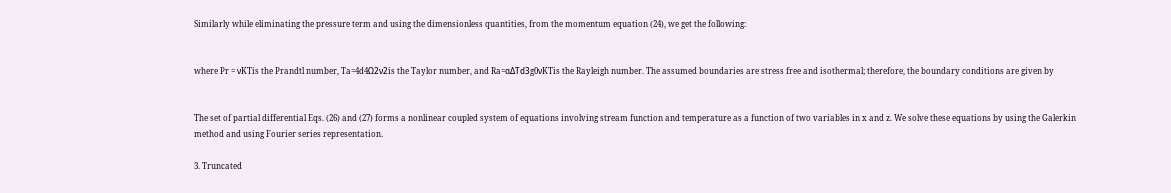Similarly while eliminating the pressure term and using the dimensionless quantities, from the momentum equation (24), we get the following:


where Pr = νKTis the Prandtl number, Ta=4d4Ω2ν2is the Taylor number, and Ra=αΔTd3g0νKTis the Rayleigh number. The assumed boundaries are stress free and isothermal; therefore, the boundary conditions are given by


The set of partial differential Eqs. (26) and (27) forms a nonlinear coupled system of equations involving stream function and temperature as a function of two variables in x and z. We solve these equations by using the Galerkin method and using Fourier series representation.

3. Truncated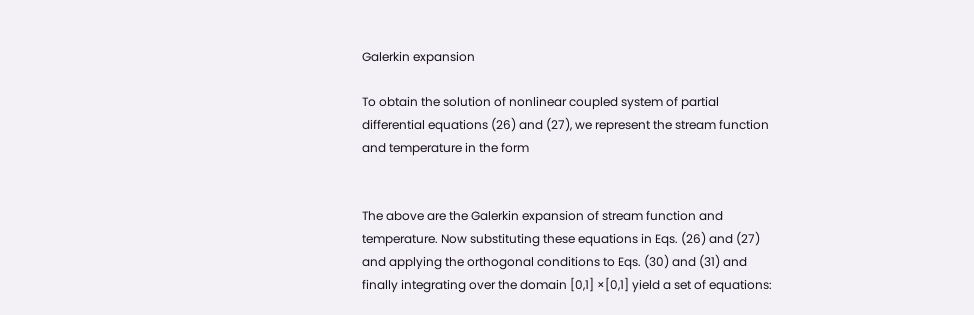Galerkin expansion

To obtain the solution of nonlinear coupled system of partial differential equations (26) and (27), we represent the stream function and temperature in the form


The above are the Galerkin expansion of stream function and temperature. Now substituting these equations in Eqs. (26) and (27) and applying the orthogonal conditions to Eqs. (30) and (31) and finally integrating over the domain [0,1] ×[0,1] yield a set of equations: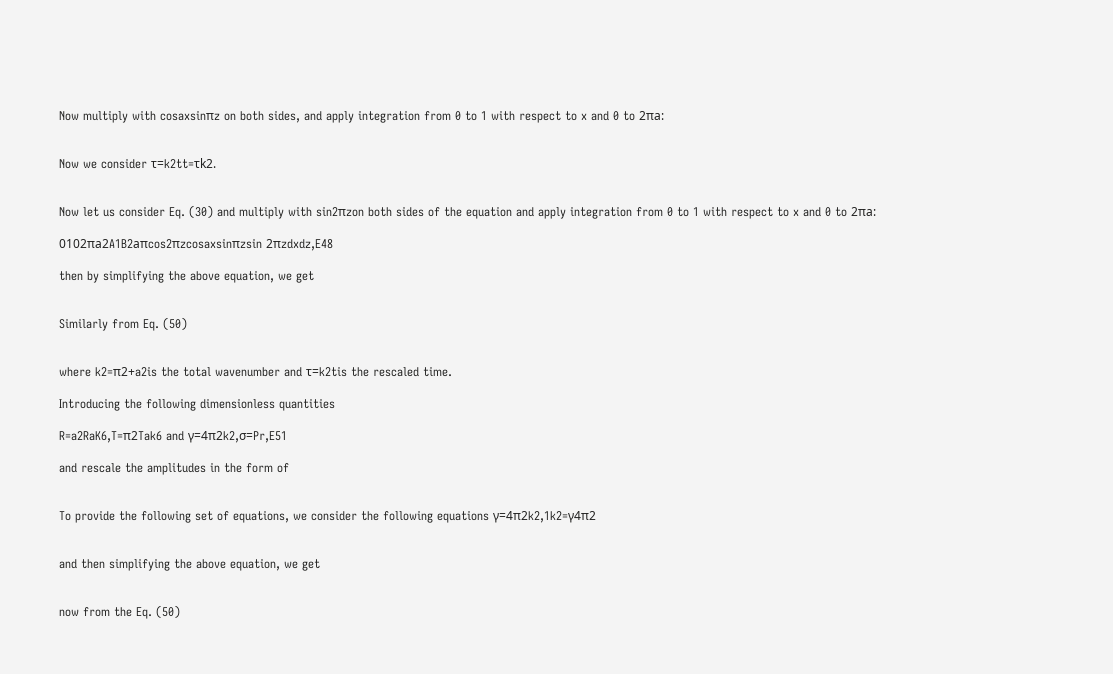Now multiply with cosaxsinπz on both sides, and apply integration from 0 to 1 with respect to x and 0 to 2πa:


Now we consider τ=k2tt=τk2.


Now let us consider Eq. (30) and multiply with sin2πzon both sides of the equation and apply integration from 0 to 1 with respect to x and 0 to 2πa:

0102πa2A1B2aπcos2πzcosaxsinπzsin 2πzdxdz,E48

then by simplifying the above equation, we get


Similarly from Eq. (50)


where k2=π2+a2is the total wavenumber and τ=k2tis the rescaled time.

Introducing the following dimensionless quantities

R=a2RaK6,T=π2Tak6 and γ=4π2k2,σ=Pr,E51

and rescale the amplitudes in the form of


To provide the following set of equations, we consider the following equations γ=4π2k2,1k2=γ4π2


and then simplifying the above equation, we get


now from the Eq. (50)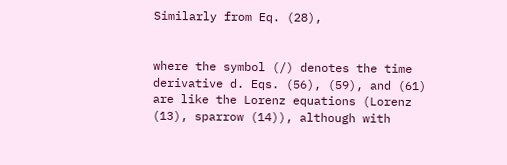Similarly from Eq. (28),


where the symbol (/) denotes the time derivative d. Eqs. (56), (59), and (61) are like the Lorenz equations (Lorenz (13), sparrow (14)), although with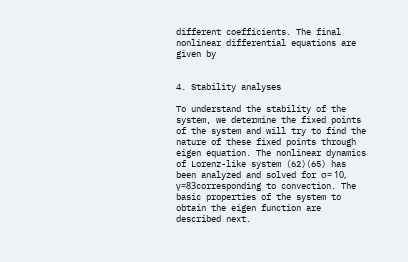different coefficients. The final nonlinear differential equations are given by


4. Stability analyses

To understand the stability of the system, we determine the fixed points of the system and will try to find the nature of these fixed points through eigen equation. The nonlinear dynamics of Lorenz-like system (62)(65) has been analyzed and solved for σ= 10, γ=83corresponding to convection. The basic properties of the system to obtain the eigen function are described next.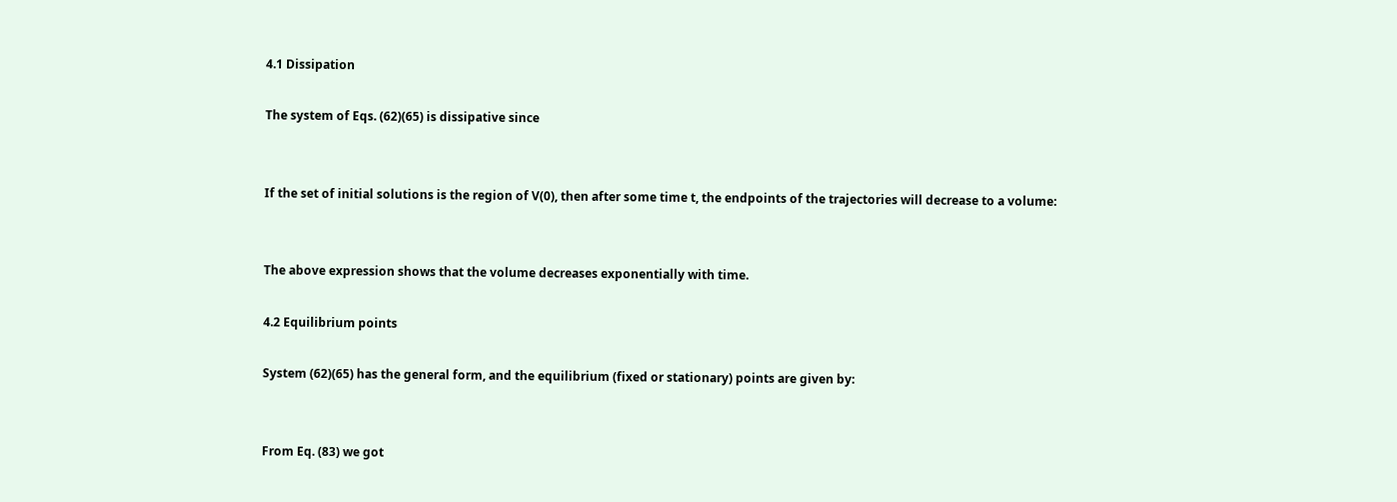4.1 Dissipation

The system of Eqs. (62)(65) is dissipative since


If the set of initial solutions is the region of V(0), then after some time t, the endpoints of the trajectories will decrease to a volume:


The above expression shows that the volume decreases exponentially with time.

4.2 Equilibrium points

System (62)(65) has the general form, and the equilibrium (fixed or stationary) points are given by:


From Eq. (83) we got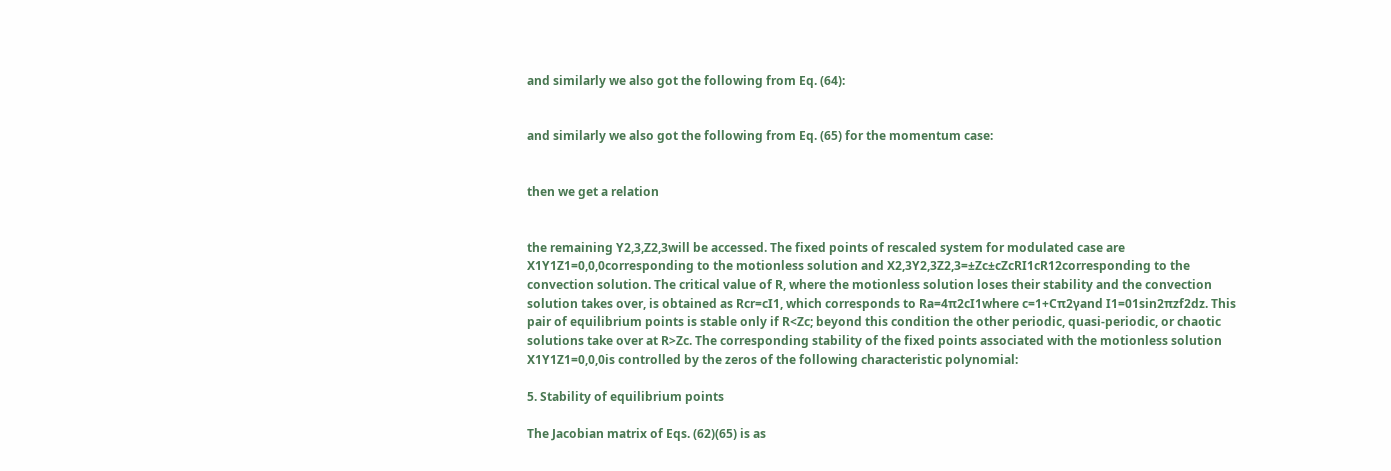and similarly we also got the following from Eq. (64):


and similarly we also got the following from Eq. (65) for the momentum case:


then we get a relation


the remaining Y2,3,Z2,3will be accessed. The fixed points of rescaled system for modulated case are X1Y1Z1=0,0,0corresponding to the motionless solution and X2,3Y2,3Z2,3=±Zc±cZcRI1cR12corresponding to the convection solution. The critical value of R, where the motionless solution loses their stability and the convection solution takes over, is obtained as Rcr=cI1, which corresponds to Ra=4π2cI1where c=1+Cπ2γand I1=01sin2πzf2dz. This pair of equilibrium points is stable only if R<Zc; beyond this condition the other periodic, quasi-periodic, or chaotic solutions take over at R>Zc. The corresponding stability of the fixed points associated with the motionless solution X1Y1Z1=0,0,0is controlled by the zeros of the following characteristic polynomial:

5. Stability of equilibrium points

The Jacobian matrix of Eqs. (62)(65) is as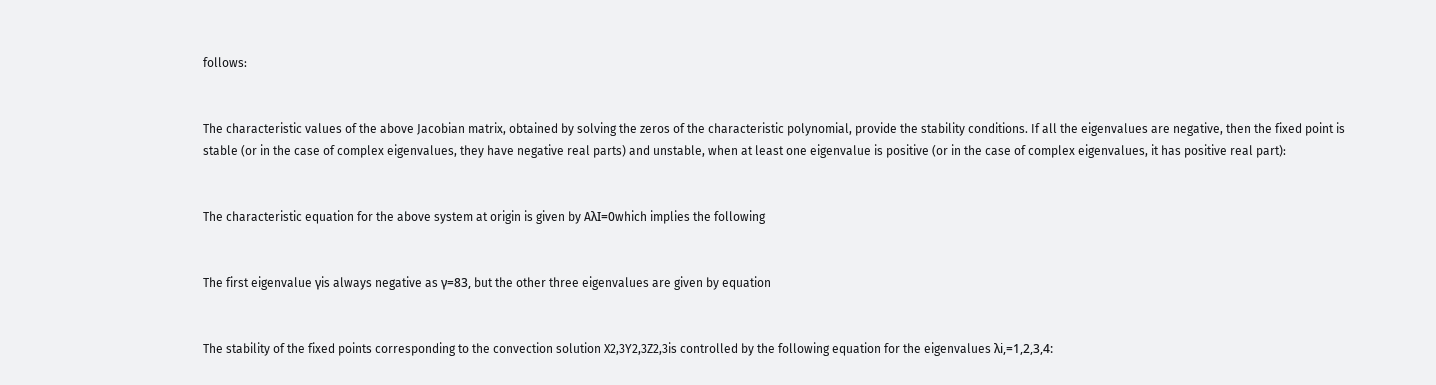follows:


The characteristic values of the above Jacobian matrix, obtained by solving the zeros of the characteristic polynomial, provide the stability conditions. If all the eigenvalues are negative, then the fixed point is stable (or in the case of complex eigenvalues, they have negative real parts) and unstable, when at least one eigenvalue is positive (or in the case of complex eigenvalues, it has positive real part):


The characteristic equation for the above system at origin is given by AλI=0which implies the following


The first eigenvalue γis always negative as γ=83, but the other three eigenvalues are given by equation


The stability of the fixed points corresponding to the convection solution X2,3Y2,3Z2,3is controlled by the following equation for the eigenvalues λi,=1,2,3,4: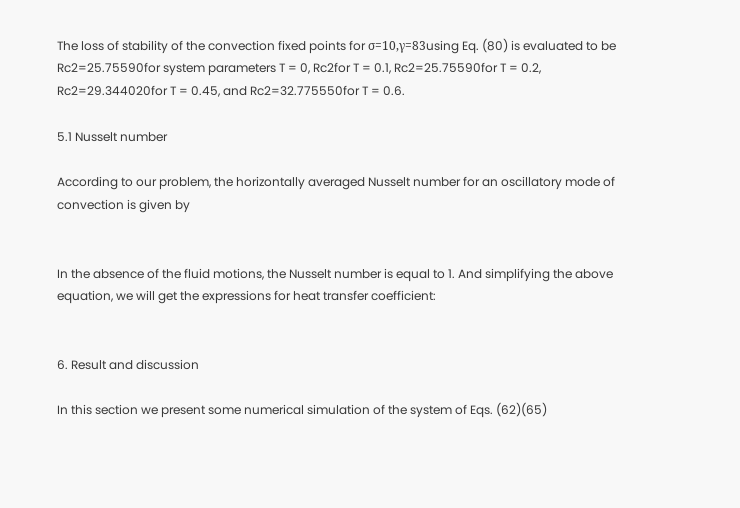The loss of stability of the convection fixed points for σ=10,γ=83using Eq. (80) is evaluated to be Rc2=25.75590for system parameters T = 0, Rc2for T = 0.1, Rc2=25.75590for T = 0.2, Rc2=29.344020for T = 0.45, and Rc2=32.775550for T = 0.6.

5.1 Nusselt number

According to our problem, the horizontally averaged Nusselt number for an oscillatory mode of convection is given by


In the absence of the fluid motions, the Nusselt number is equal to 1. And simplifying the above equation, we will get the expressions for heat transfer coefficient:


6. Result and discussion

In this section we present some numerical simulation of the system of Eqs. (62)(65)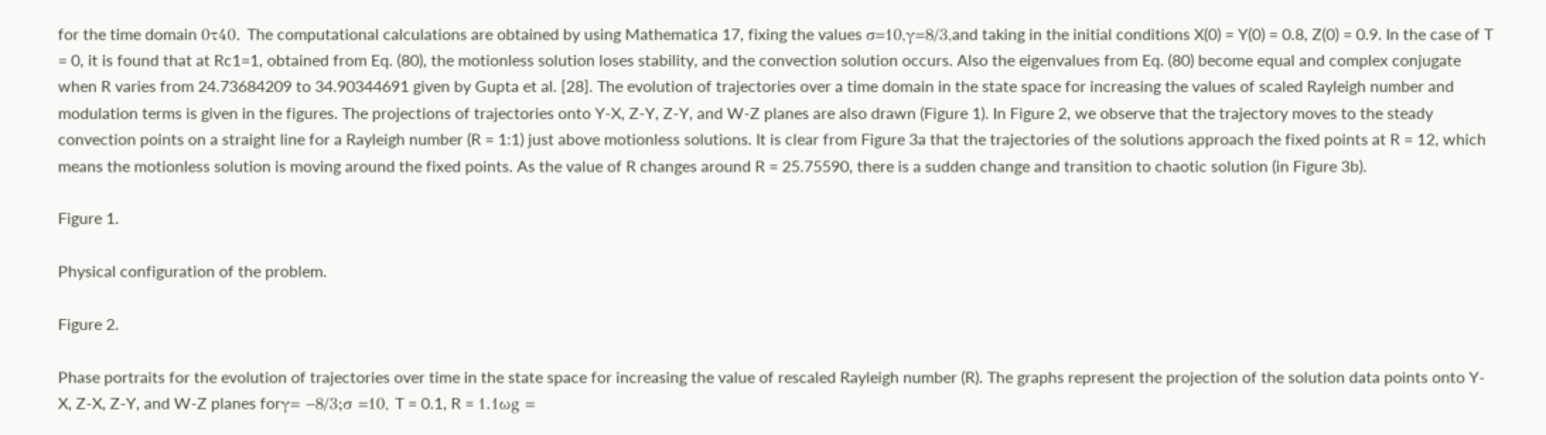for the time domain 0τ40. The computational calculations are obtained by using Mathematica 17, fixing the values σ=10,γ=8/3,and taking in the initial conditions X(0) = Y(0) = 0.8, Z(0) = 0.9. In the case of T = 0, it is found that at Rc1=1, obtained from Eq. (80), the motionless solution loses stability, and the convection solution occurs. Also the eigenvalues from Eq. (80) become equal and complex conjugate when R varies from 24.73684209 to 34.90344691 given by Gupta et al. [28]. The evolution of trajectories over a time domain in the state space for increasing the values of scaled Rayleigh number and modulation terms is given in the figures. The projections of trajectories onto Y-X, Z-Y, Z-Y, and W-Z planes are also drawn (Figure 1). In Figure 2, we observe that the trajectory moves to the steady convection points on a straight line for a Rayleigh number (R = 1:1) just above motionless solutions. It is clear from Figure 3a that the trajectories of the solutions approach the fixed points at R = 12, which means the motionless solution is moving around the fixed points. As the value of R changes around R = 25.75590, there is a sudden change and transition to chaotic solution (in Figure 3b).

Figure 1.

Physical configuration of the problem.

Figure 2.

Phase portraits for the evolution of trajectories over time in the state space for increasing the value of rescaled Rayleigh number (R). The graphs represent the projection of the solution data points onto Y-X, Z-X, Z-Y, and W-Z planes forγ= −8/3;σ =10, T = 0.1, R = 1.1ωg =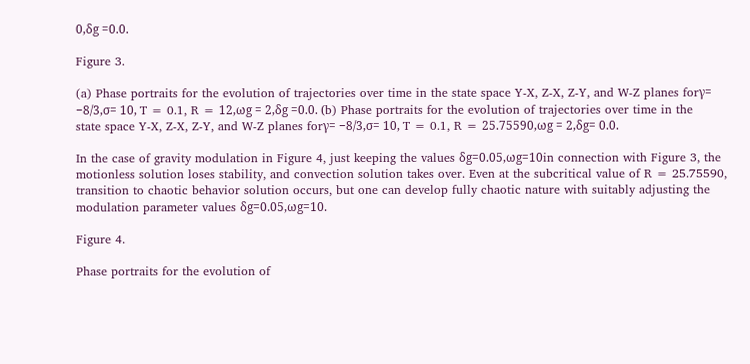0,δg =0.0.

Figure 3.

(a) Phase portraits for the evolution of trajectories over time in the state space Y-X, Z-X, Z-Y, and W-Z planes forγ= −8/3,σ= 10, T = 0.1, R = 12,ωg = 2,δg =0.0. (b) Phase portraits for the evolution of trajectories over time in the state space Y-X, Z-X, Z-Y, and W-Z planes forγ= −8/3,σ= 10, T = 0.1, R = 25.75590,ωg = 2,δg= 0.0.

In the case of gravity modulation in Figure 4, just keeping the values δg=0.05,ωg=10in connection with Figure 3, the motionless solution loses stability, and convection solution takes over. Even at the subcritical value of R = 25.75590, transition to chaotic behavior solution occurs, but one can develop fully chaotic nature with suitably adjusting the modulation parameter values δg=0.05,ωg=10.

Figure 4.

Phase portraits for the evolution of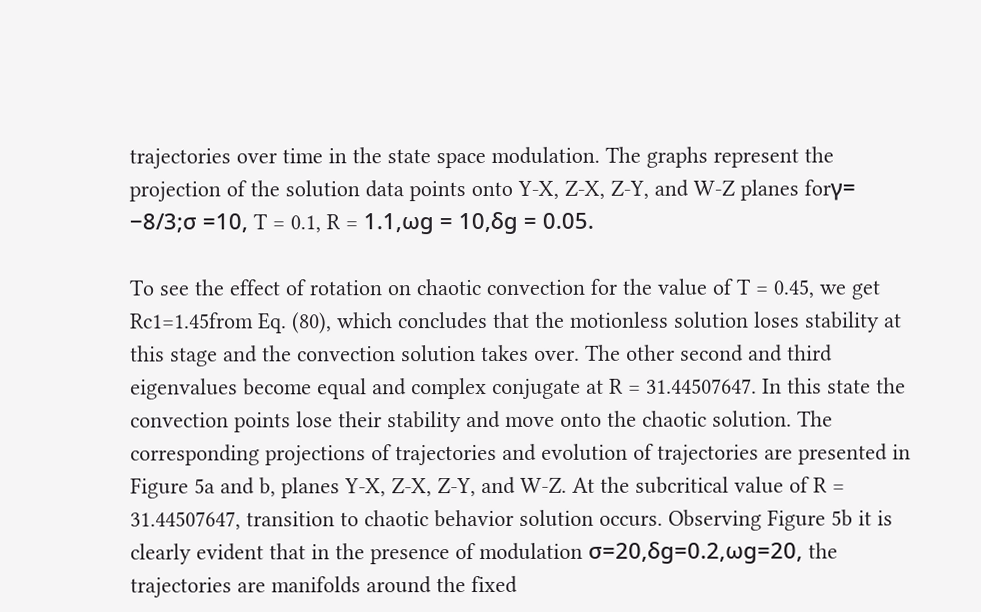trajectories over time in the state space modulation. The graphs represent the projection of the solution data points onto Y-X, Z-X, Z-Y, and W-Z planes forγ= −8/3;σ =10, T = 0.1, R = 1.1,ωg = 10,δg = 0.05.

To see the effect of rotation on chaotic convection for the value of T = 0.45, we get Rc1=1.45from Eq. (80), which concludes that the motionless solution loses stability at this stage and the convection solution takes over. The other second and third eigenvalues become equal and complex conjugate at R = 31.44507647. In this state the convection points lose their stability and move onto the chaotic solution. The corresponding projections of trajectories and evolution of trajectories are presented in Figure 5a and b, planes Y-X, Z-X, Z-Y, and W-Z. At the subcritical value of R = 31.44507647, transition to chaotic behavior solution occurs. Observing Figure 5b it is clearly evident that in the presence of modulation σ=20,δg=0.2,ωg=20, the trajectories are manifolds around the fixed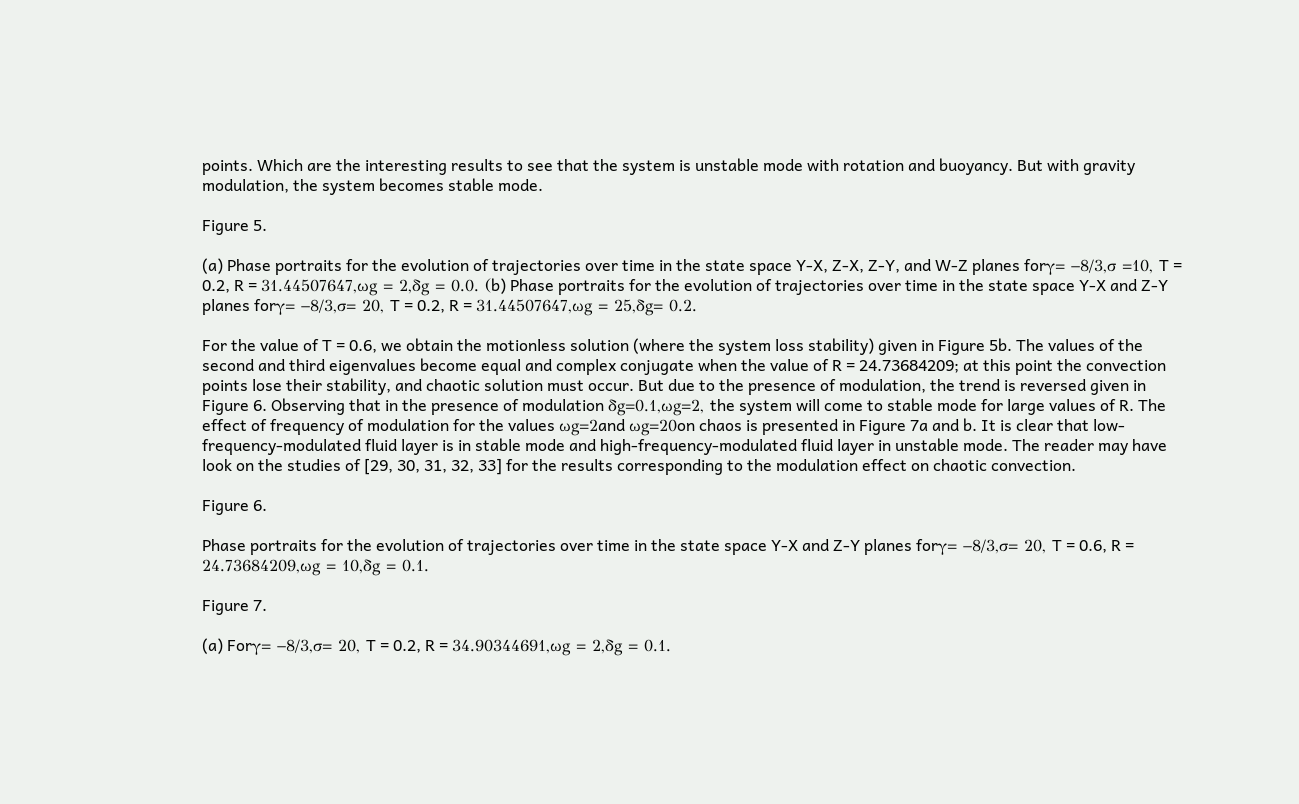points. Which are the interesting results to see that the system is unstable mode with rotation and buoyancy. But with gravity modulation, the system becomes stable mode.

Figure 5.

(a) Phase portraits for the evolution of trajectories over time in the state space Y-X, Z-X, Z-Y, and W-Z planes forγ= −8/3,σ =10, T = 0.2, R = 31.44507647,ωg = 2,δg = 0.0. (b) Phase portraits for the evolution of trajectories over time in the state space Y-X and Z-Y planes forγ= −8/3,σ= 20, T = 0.2, R = 31.44507647,ωg = 25,δg= 0.2.

For the value of T = 0.6, we obtain the motionless solution (where the system loss stability) given in Figure 5b. The values of the second and third eigenvalues become equal and complex conjugate when the value of R = 24.73684209; at this point the convection points lose their stability, and chaotic solution must occur. But due to the presence of modulation, the trend is reversed given in Figure 6. Observing that in the presence of modulation δg=0.1,ωg=2, the system will come to stable mode for large values of R. The effect of frequency of modulation for the values ωg=2and ωg=20on chaos is presented in Figure 7a and b. It is clear that low-frequency-modulated fluid layer is in stable mode and high-frequency-modulated fluid layer in unstable mode. The reader may have look on the studies of [29, 30, 31, 32, 33] for the results corresponding to the modulation effect on chaotic convection.

Figure 6.

Phase portraits for the evolution of trajectories over time in the state space Y-X and Z-Y planes forγ= −8/3,σ= 20, T = 0.6, R = 24.73684209,ωg = 10,δg = 0.1.

Figure 7.

(a) Forγ= −8/3,σ= 20, T = 0.2, R = 34.90344691,ωg = 2,δg = 0.1.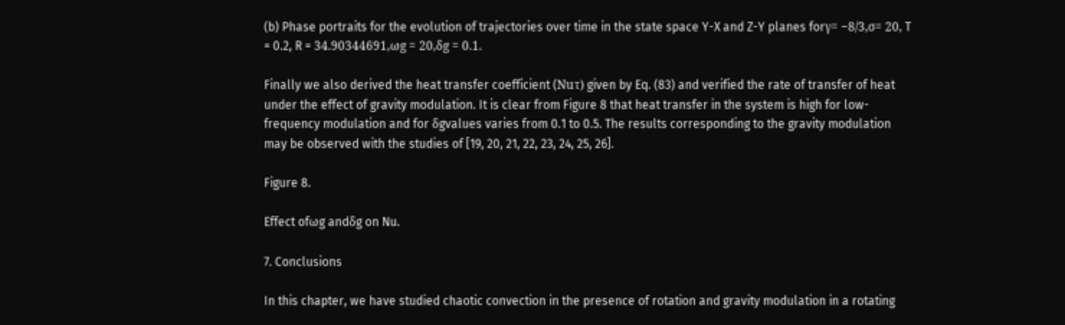(b) Phase portraits for the evolution of trajectories over time in the state space Y-X and Z-Y planes forγ= −8/3,σ= 20, T = 0.2, R = 34.90344691,ωg = 20,δg = 0.1.

Finally we also derived the heat transfer coefficient (Nuτ) given by Eq. (83) and verified the rate of transfer of heat under the effect of gravity modulation. It is clear from Figure 8 that heat transfer in the system is high for low-frequency modulation and for δgvalues varies from 0.1 to 0.5. The results corresponding to the gravity modulation may be observed with the studies of [19, 20, 21, 22, 23, 24, 25, 26].

Figure 8.

Effect ofωg andδg on Nu.

7. Conclusions

In this chapter, we have studied chaotic convection in the presence of rotation and gravity modulation in a rotating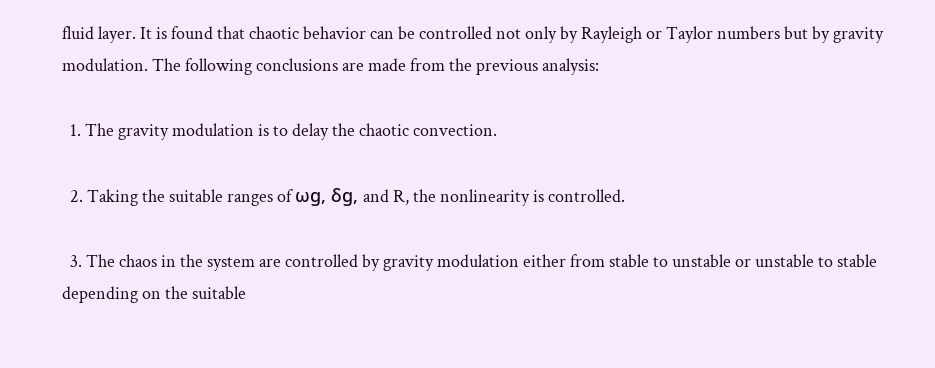fluid layer. It is found that chaotic behavior can be controlled not only by Rayleigh or Taylor numbers but by gravity modulation. The following conclusions are made from the previous analysis:

  1. The gravity modulation is to delay the chaotic convection.

  2. Taking the suitable ranges of ωg, δg, and R, the nonlinearity is controlled.

  3. The chaos in the system are controlled by gravity modulation either from stable to unstable or unstable to stable depending on the suitable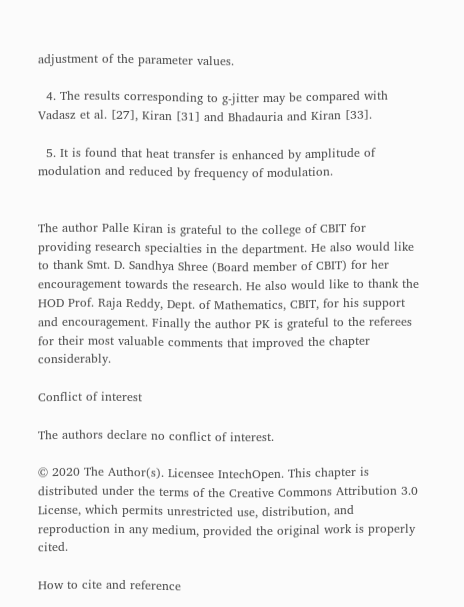adjustment of the parameter values.

  4. The results corresponding to g-jitter may be compared with Vadasz et al. [27], Kiran [31] and Bhadauria and Kiran [33].

  5. It is found that heat transfer is enhanced by amplitude of modulation and reduced by frequency of modulation.


The author Palle Kiran is grateful to the college of CBIT for providing research specialties in the department. He also would like to thank Smt. D. Sandhya Shree (Board member of CBIT) for her encouragement towards the research. He also would like to thank the HOD Prof. Raja Reddy, Dept. of Mathematics, CBIT, for his support and encouragement. Finally the author PK is grateful to the referees for their most valuable comments that improved the chapter considerably.

Conflict of interest

The authors declare no conflict of interest.

© 2020 The Author(s). Licensee IntechOpen. This chapter is distributed under the terms of the Creative Commons Attribution 3.0 License, which permits unrestricted use, distribution, and reproduction in any medium, provided the original work is properly cited.

How to cite and reference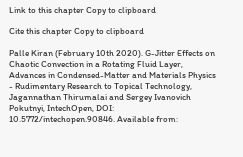Link to this chapter Copy to clipboard

Cite this chapter Copy to clipboard

Palle Kiran (February 10th 2020). G-Jitter Effects on Chaotic Convection in a Rotating Fluid Layer, Advances in Condensed-Matter and Materials Physics - Rudimentary Research to Topical Technology, Jagannathan Thirumalai and Sergey Ivanovich Pokutnyi, IntechOpen, DOI: 10.5772/intechopen.90846. Available from: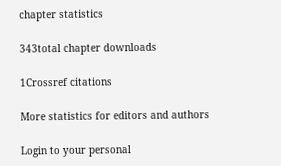chapter statistics

343total chapter downloads

1Crossref citations

More statistics for editors and authors

Login to your personal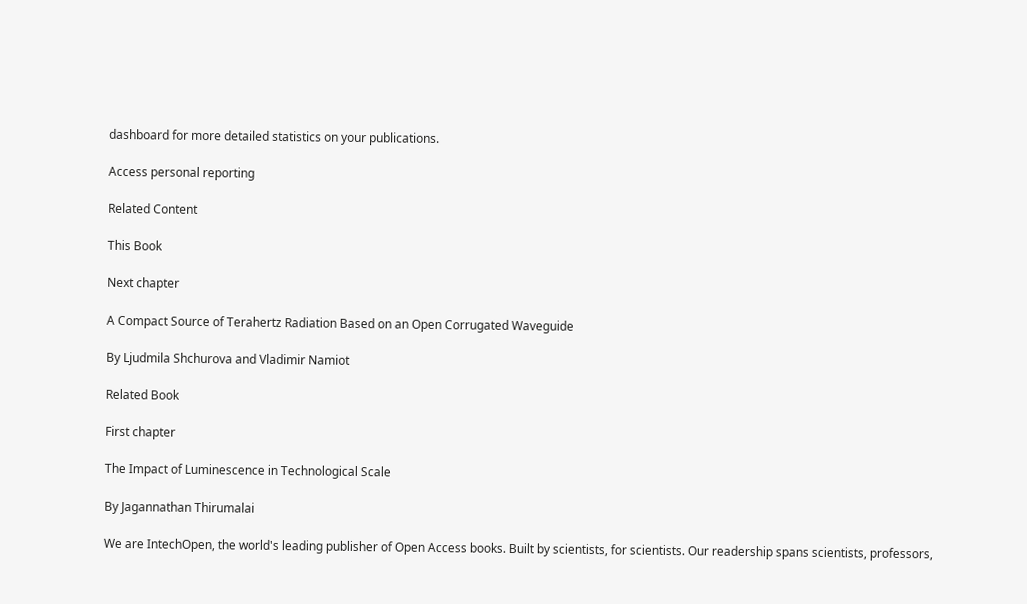dashboard for more detailed statistics on your publications.

Access personal reporting

Related Content

This Book

Next chapter

A Compact Source of Terahertz Radiation Based on an Open Corrugated Waveguide

By Ljudmila Shchurova and Vladimir Namiot

Related Book

First chapter

The Impact of Luminescence in Technological Scale

By Jagannathan Thirumalai

We are IntechOpen, the world's leading publisher of Open Access books. Built by scientists, for scientists. Our readership spans scientists, professors,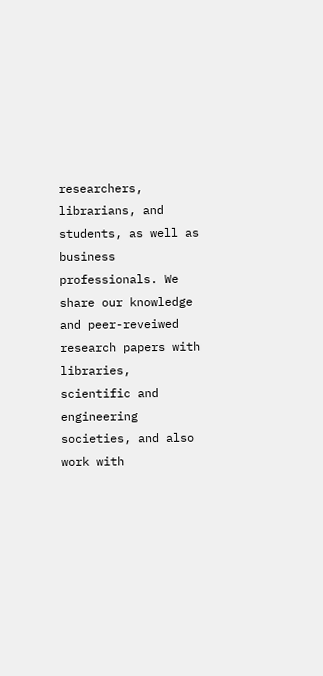researchers, librarians, and students, as well as business professionals. We share our knowledge and peer-reveiwed research papers with libraries, scientific and engineering societies, and also work with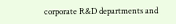corporate R&D departments and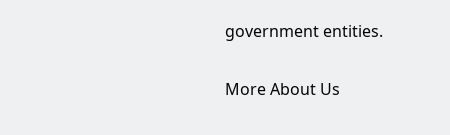government entities.

More About Us